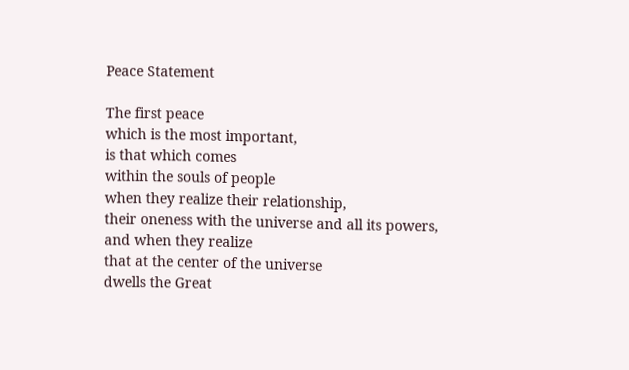Peace Statement

The first peace
which is the most important,
is that which comes
within the souls of people
when they realize their relationship,
their oneness with the universe and all its powers,
and when they realize
that at the center of the universe
dwells the Great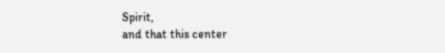Spirit,
and that this center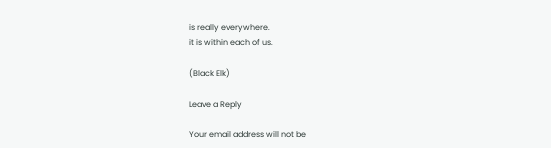is really everywhere.
it is within each of us.

(Black Elk)

Leave a Reply

Your email address will not be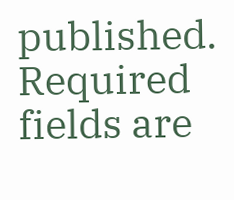published. Required fields are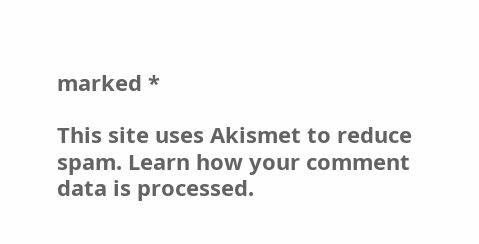marked *

This site uses Akismet to reduce spam. Learn how your comment data is processed.